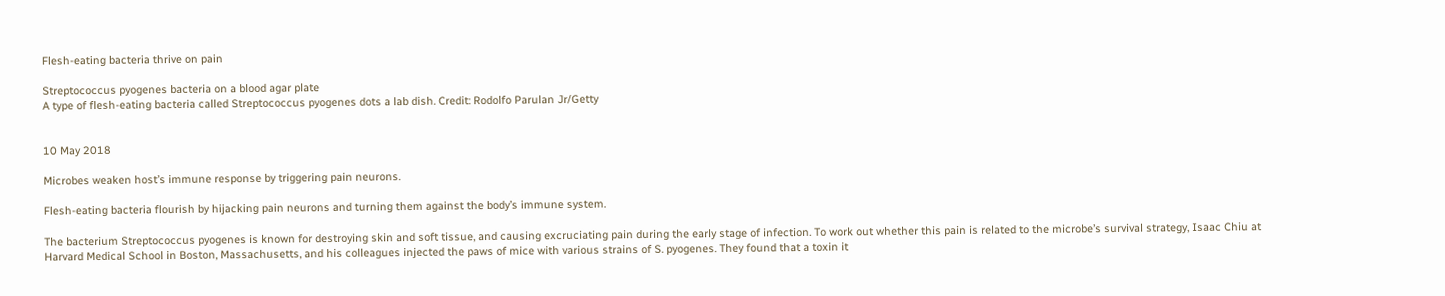Flesh-eating bacteria thrive on pain

Streptococcus pyogenes bacteria on a blood agar plate
A type of flesh-eating bacteria called Streptococcus pyogenes dots a lab dish. Credit: Rodolfo Parulan Jr/Getty


10 May 2018

Microbes weaken host’s immune response by triggering pain neurons.

Flesh-eating bacteria flourish by hijacking pain neurons and turning them against the body’s immune system.

The bacterium Streptococcus pyogenes is known for destroying skin and soft tissue, and causing excruciating pain during the early stage of infection. To work out whether this pain is related to the microbe’s survival strategy, Isaac Chiu at Harvard Medical School in Boston, Massachusetts, and his colleagues injected the paws of mice with various strains of S. pyogenes. They found that a toxin it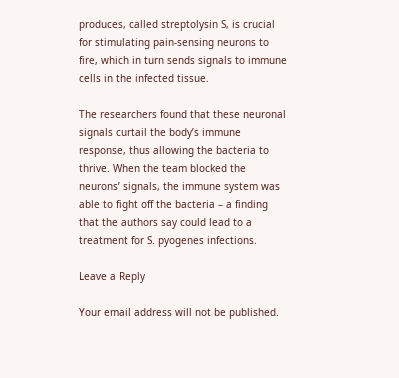produces, called streptolysin S, is crucial for stimulating pain-sensing neurons to fire, which in turn sends signals to immune cells in the infected tissue.

The researchers found that these neuronal signals curtail the body’s immune response, thus allowing the bacteria to thrive. When the team blocked the neurons’ signals, the immune system was able to fight off the bacteria – a finding that the authors say could lead to a treatment for S. pyogenes infections.

Leave a Reply

Your email address will not be published.